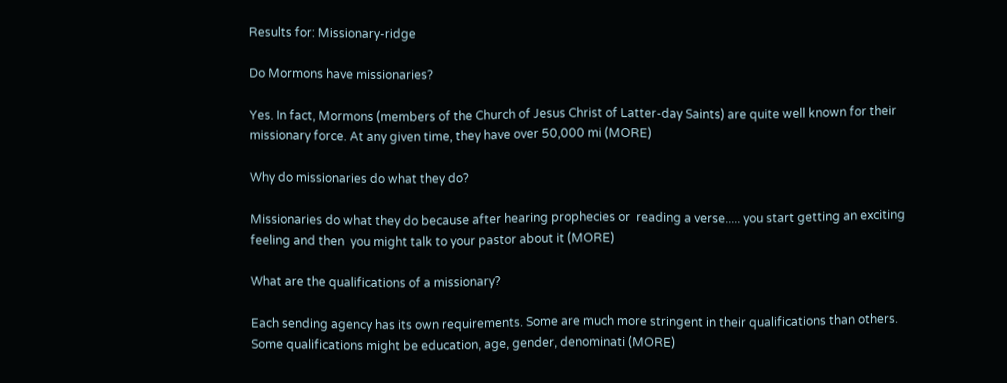Results for: Missionary-ridge

Do Mormons have missionaries?

Yes. In fact, Mormons (members of the Church of Jesus Christ of Latter-day Saints) are quite well known for their missionary force. At any given time, they have over 50,000 mi (MORE)

Why do missionaries do what they do?

Missionaries do what they do because after hearing prophecies or  reading a verse..... you start getting an exciting feeling and then  you might talk to your pastor about it (MORE)

What are the qualifications of a missionary?

Each sending agency has its own requirements. Some are much more stringent in their qualifications than others. Some qualifications might be education, age, gender, denominati (MORE)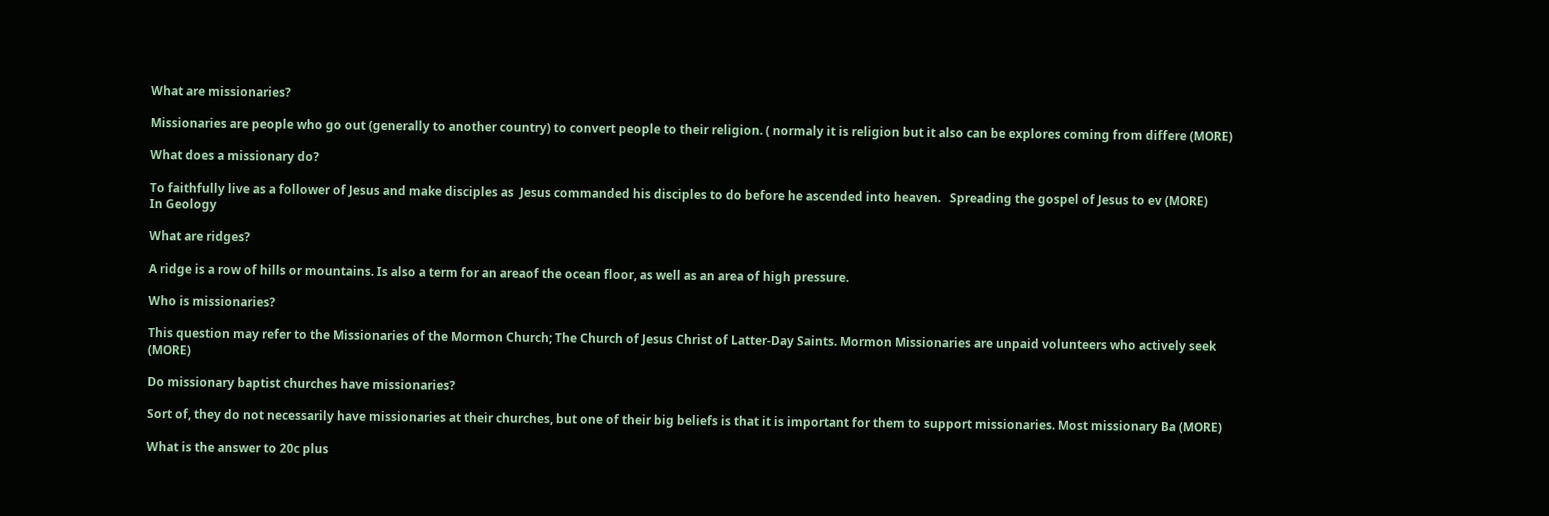What are missionaries?

Missionaries are people who go out (generally to another country) to convert people to their religion. ( normaly it is religion but it also can be explores coming from differe (MORE)

What does a missionary do?

To faithfully live as a follower of Jesus and make disciples as  Jesus commanded his disciples to do before he ascended into heaven.   Spreading the gospel of Jesus to ev (MORE)
In Geology

What are ridges?

A ridge is a row of hills or mountains. Is also a term for an areaof the ocean floor, as well as an area of high pressure.

Who is missionaries?

This question may refer to the Missionaries of the Mormon Church; The Church of Jesus Christ of Latter-Day Saints. Mormon Missionaries are unpaid volunteers who actively seek (MORE)

Do missionary baptist churches have missionaries?

Sort of, they do not necessarily have missionaries at their churches, but one of their big beliefs is that it is important for them to support missionaries. Most missionary Ba (MORE)

What is the answer to 20c plus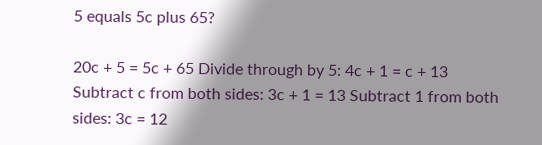5 equals 5c plus 65?

20c + 5 = 5c + 65 Divide through by 5: 4c + 1 = c + 13 Subtract c from both sides: 3c + 1 = 13 Subtract 1 from both sides: 3c = 12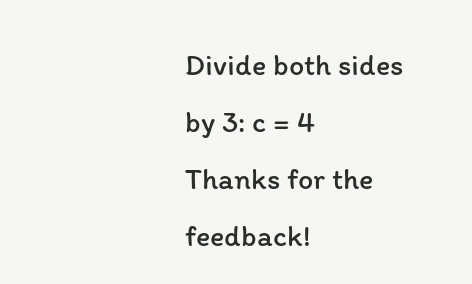Divide both sides by 3: c = 4
Thanks for the feedback!